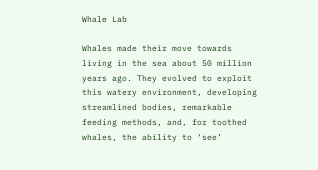Whale Lab

Whales made their move towards living in the sea about 50 million years ago. They evolved to exploit this watery environment, developing streamlined bodies, remarkable feeding methods, and, for toothed whales, the ability to ‘see’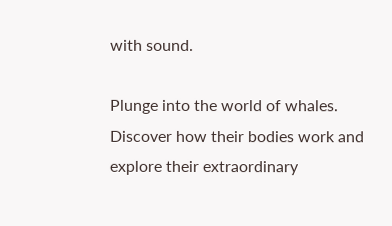with sound.

Plunge into the world of whales. Discover how their bodies work and explore their extraordinary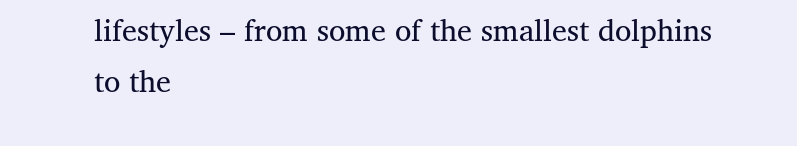lifestyles – from some of the smallest dolphins to the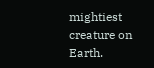mightiest creature on Earth.